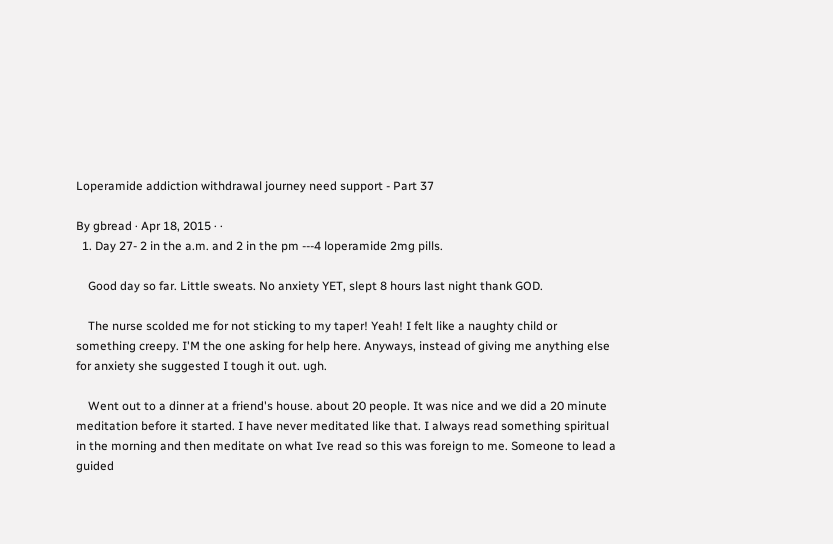Loperamide addiction withdrawal journey need support - Part 37

By gbread · Apr 18, 2015 · ·
  1. Day 27- 2 in the a.m. and 2 in the pm ---4 loperamide 2mg pills.

    Good day so far. Little sweats. No anxiety YET, slept 8 hours last night thank GOD.

    The nurse scolded me for not sticking to my taper! Yeah! I felt like a naughty child or something creepy. I'M the one asking for help here. Anyways, instead of giving me anything else for anxiety she suggested I tough it out. ugh.

    Went out to a dinner at a friend's house. about 20 people. It was nice and we did a 20 minute meditation before it started. I have never meditated like that. I always read something spiritual in the morning and then meditate on what Ive read so this was foreign to me. Someone to lead a guided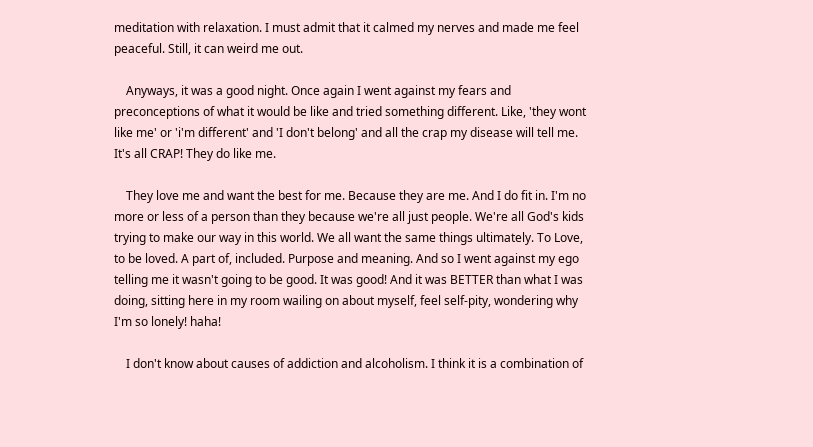meditation with relaxation. I must admit that it calmed my nerves and made me feel peaceful. Still, it can weird me out.

    Anyways, it was a good night. Once again I went against my fears and preconceptions of what it would be like and tried something different. Like, 'they wont like me' or 'i'm different' and 'I don't belong' and all the crap my disease will tell me. It's all CRAP! They do like me.

    They love me and want the best for me. Because they are me. And I do fit in. I'm no more or less of a person than they because we're all just people. We're all God's kids trying to make our way in this world. We all want the same things ultimately. To Love, to be loved. A part of, included. Purpose and meaning. And so I went against my ego telling me it wasn't going to be good. It was good! And it was BETTER than what I was doing, sitting here in my room wailing on about myself, feel self-pity, wondering why I'm so lonely! haha!

    I don't know about causes of addiction and alcoholism. I think it is a combination of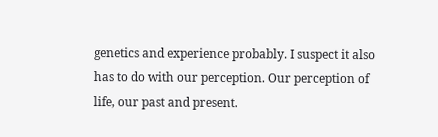genetics and experience probably. I suspect it also has to do with our perception. Our perception of life, our past and present.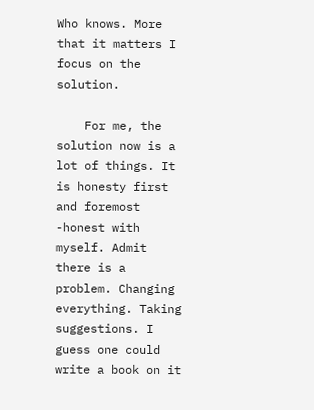Who knows. More that it matters I focus on the solution.

    For me, the solution now is a lot of things. It is honesty first and foremost -honest with myself. Admit there is a problem. Changing everything. Taking suggestions. I guess one could write a book on it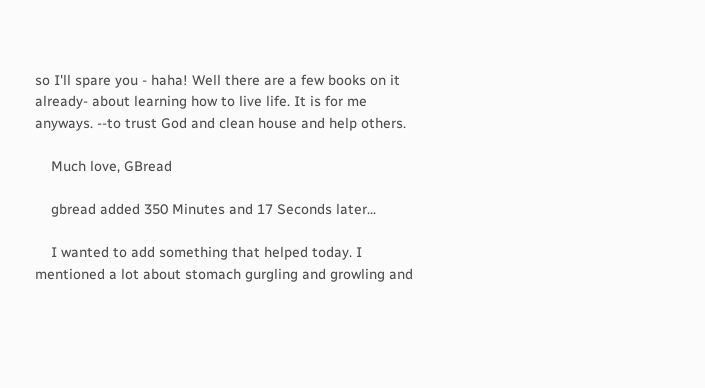so I'll spare you - haha! Well there are a few books on it already- about learning how to live life. It is for me anyways. --to trust God and clean house and help others.

    Much love, GBread

    gbread added 350 Minutes and 17 Seconds later...

    I wanted to add something that helped today. I mentioned a lot about stomach gurgling and growling and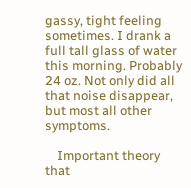gassy, tight feeling sometimes. I drank a full tall glass of water this morning. Probably 24 oz. Not only did all that noise disappear, but most all other symptoms.

    Important theory that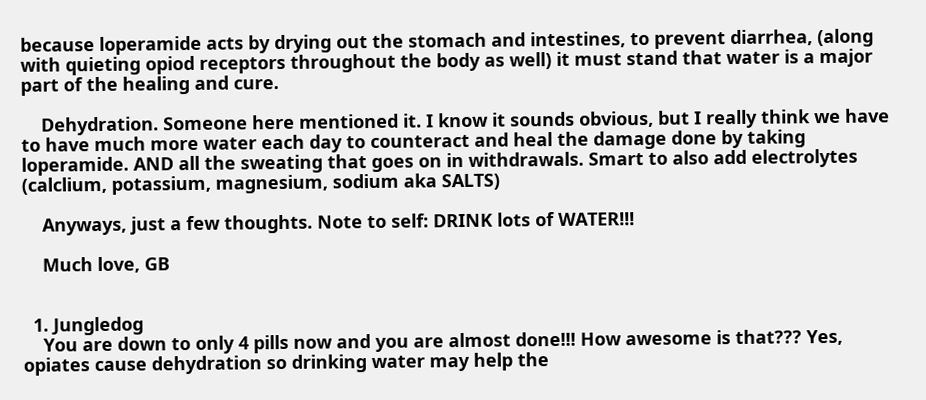because loperamide acts by drying out the stomach and intestines, to prevent diarrhea, (along with quieting opiod receptors throughout the body as well) it must stand that water is a major part of the healing and cure.

    Dehydration. Someone here mentioned it. I know it sounds obvious, but I really think we have to have much more water each day to counteract and heal the damage done by taking loperamide. AND all the sweating that goes on in withdrawals. Smart to also add electrolytes (calclium, potassium, magnesium, sodium aka SALTS)

    Anyways, just a few thoughts. Note to self: DRINK lots of WATER!!!

    Much love, GB


  1. Jungledog
    You are down to only 4 pills now and you are almost done!!! How awesome is that??? Yes, opiates cause dehydration so drinking water may help the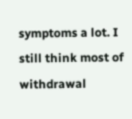symptoms a lot. I still think most of withdrawal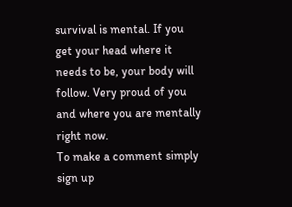survival is mental. If you get your head where it needs to be, your body will follow. Very proud of you and where you are mentally right now.
To make a comment simply sign up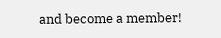and become a member!